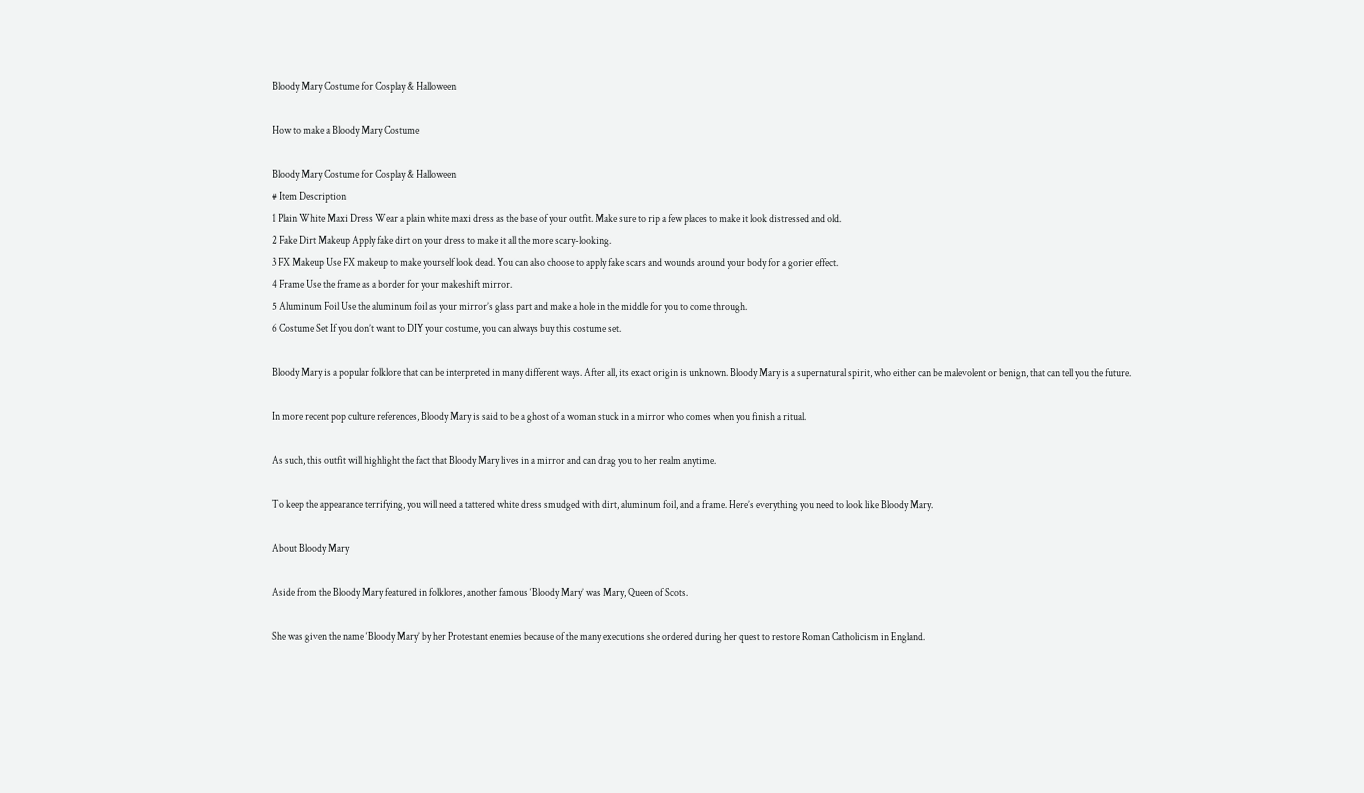Bloody Mary Costume for Cosplay & Halloween

How to make a Bloody Mary Costume

Bloody Mary Costume for Cosplay & Halloween
# Item Description
1 Plain White Maxi Dress Wear a plain white maxi dress as the base of your outfit. Make sure to rip a few places to make it look distressed and old.
2 Fake Dirt Makeup Apply fake dirt on your dress to make it all the more scary-looking.
3 FX Makeup Use FX makeup to make yourself look dead. You can also choose to apply fake scars and wounds around your body for a gorier effect.
4 Frame Use the frame as a border for your makeshift mirror.
5 Aluminum Foil Use the aluminum foil as your mirror’s glass part and make a hole in the middle for you to come through.
6 Costume Set If you don’t want to DIY your costume, you can always buy this costume set.

Bloody Mary is a popular folklore that can be interpreted in many different ways. After all, its exact origin is unknown. Bloody Mary is a supernatural spirit, who either can be malevolent or benign, that can tell you the future.

In more recent pop culture references, Bloody Mary is said to be a ghost of a woman stuck in a mirror who comes when you finish a ritual.

As such, this outfit will highlight the fact that Bloody Mary lives in a mirror and can drag you to her realm anytime.

To keep the appearance terrifying, you will need a tattered white dress smudged with dirt, aluminum foil, and a frame. Here’s everything you need to look like Bloody Mary.

About Bloody Mary

Aside from the Bloody Mary featured in folklores, another famous ‘Bloody Mary’ was Mary, Queen of Scots.

She was given the name ‘Bloody Mary’ by her Protestant enemies because of the many executions she ordered during her quest to restore Roman Catholicism in England.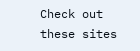Check out these sites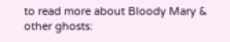to read more about Bloody Mary & other ghosts: